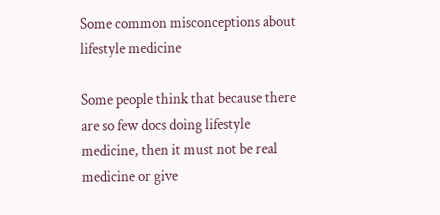Some common misconceptions about lifestyle medicine

Some people think that because there are so few docs doing lifestyle medicine, then it must not be real medicine or give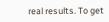real results. To get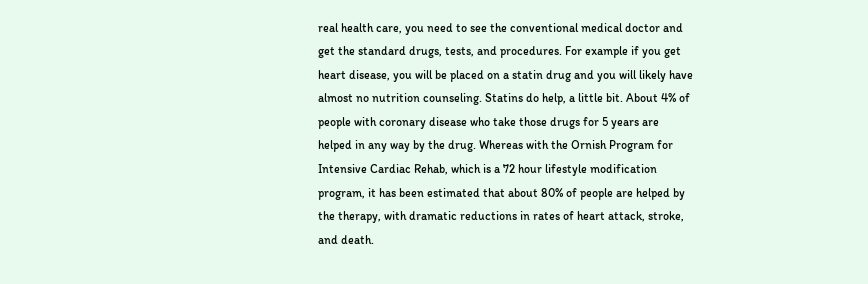real health care, you need to see the conventional medical doctor and get the standard drugs, tests, and procedures. For example if you get heart disease, you will be placed on a statin drug and you will likely have almost no nutrition counseling. Statins do help, a little bit. About 4% of people with coronary disease who take those drugs for 5 years are helped in any way by the drug. Whereas with the Ornish Program for Intensive Cardiac Rehab, which is a 72 hour lifestyle modification program, it has been estimated that about 80% of people are helped by the therapy, with dramatic reductions in rates of heart attack, stroke, and death.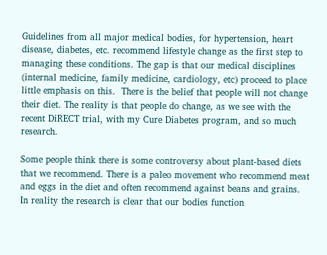Guidelines from all major medical bodies, for hypertension, heart disease, diabetes, etc. recommend lifestyle change as the first step to managing these conditions. The gap is that our medical disciplines (internal medicine, family medicine, cardiology, etc) proceed to place little emphasis on this.  There is the belief that people will not change their diet. The reality is that people do change, as we see with the recent DiRECT trial, with my Cure Diabetes program, and so much research.

Some people think there is some controversy about plant-based diets that we recommend. There is a paleo movement who recommend meat and eggs in the diet and often recommend against beans and grains. In reality the research is clear that our bodies function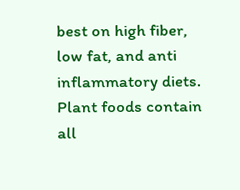best on high fiber, low fat, and anti inflammatory diets. Plant foods contain all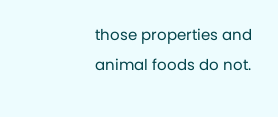those properties and animal foods do not.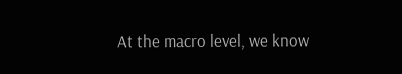At the macro level, we know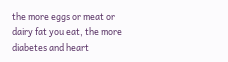the more eggs or meat or dairy fat you eat, the more diabetes and heart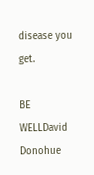disease you get.

BE WELLDavid Donohue